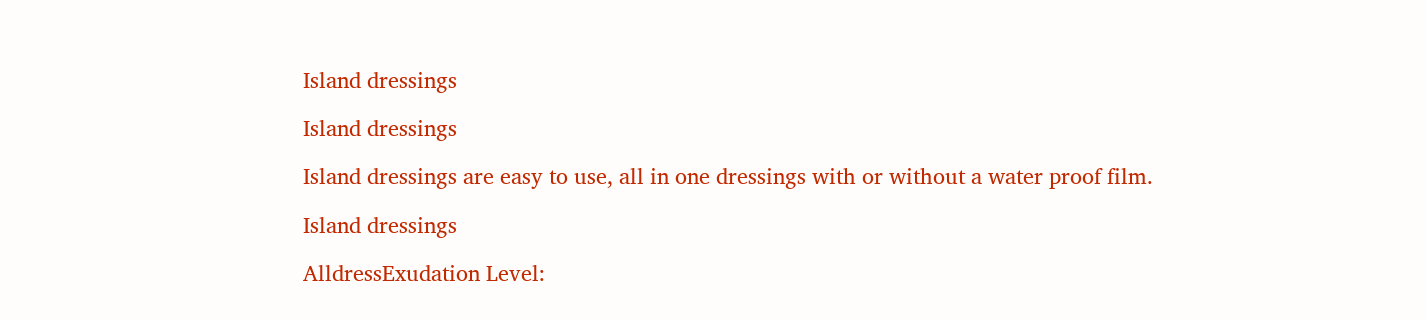Island dressings

Island dressings

Island dressings are easy to use, all in one dressings with or without a water proof film.

Island dressings

AlldressExudation Level: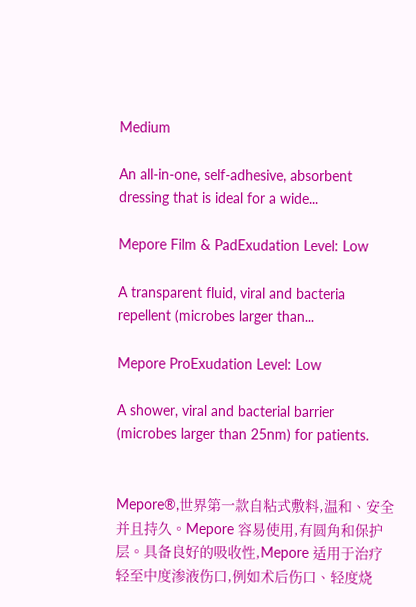Medium

An all-in-one, self-adhesive, absorbent dressing that is ideal for a wide...

Mepore Film & PadExudation Level: Low

A transparent fluid, viral and bacteria repellent (microbes larger than...

Mepore ProExudation Level: Low

A shower, viral and bacterial barrier (microbes larger than 25nm) for patients.


Mepore®,世界第一款自粘式敷料,温和、安全并且持久。Mepore 容易使用,有圆角和保护层。具备良好的吸收性,Mepore 适用于治疗轻至中度渗液伤口,例如术后伤口、轻度烧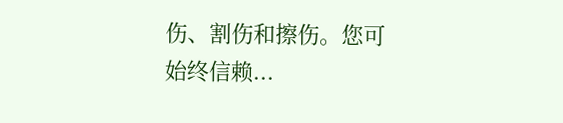伤、割伤和擦伤。您可始终信赖...